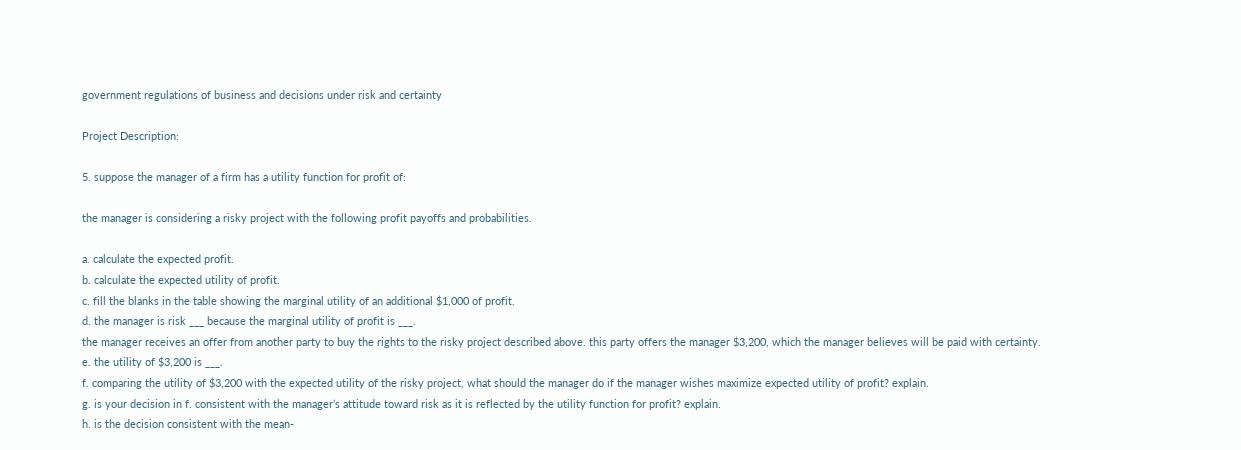government regulations of business and decisions under risk and certainty

Project Description:

5. suppose the manager of a firm has a utility function for profit of:

the manager is considering a risky project with the following profit payoffs and probabilities.

a. calculate the expected profit.
b. calculate the expected utility of profit.
c. fill the blanks in the table showing the marginal utility of an additional $1,000 of profit.
d. the manager is risk ___ because the marginal utility of profit is ___.
the manager receives an offer from another party to buy the rights to the risky project described above. this party offers the manager $3,200, which the manager believes will be paid with certainty.
e. the utility of $3,200 is ___.
f. comparing the utility of $3,200 with the expected utility of the risky project, what should the manager do if the manager wishes maximize expected utility of profit? explain.
g. is your decision in f. consistent with the manager’s attitude toward risk as it is reflected by the utility function for profit? explain.
h. is the decision consistent with the mean-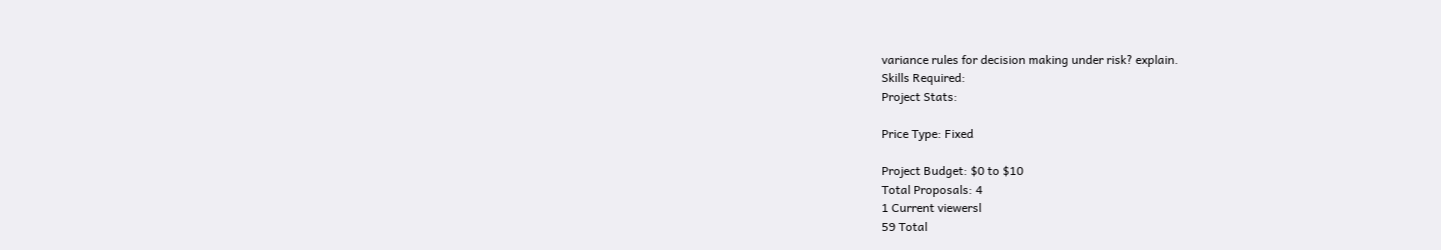variance rules for decision making under risk? explain.
Skills Required:
Project Stats:

Price Type: Fixed

Project Budget: $0 to $10
Total Proposals: 4
1 Current viewersl
59 Total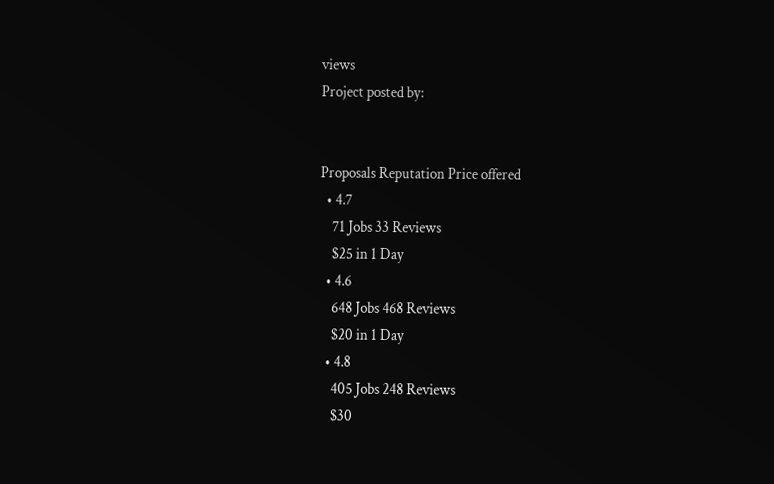views
Project posted by:


Proposals Reputation Price offered
  • 4.7
    71 Jobs 33 Reviews
    $25 in 1 Day
  • 4.6
    648 Jobs 468 Reviews
    $20 in 1 Day
  • 4.8
    405 Jobs 248 Reviews
    $30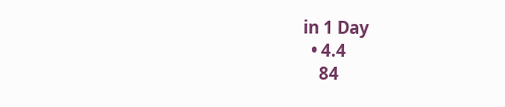in 1 Day
  • 4.4
    84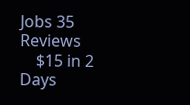Jobs 35 Reviews
    $15 in 2 Days